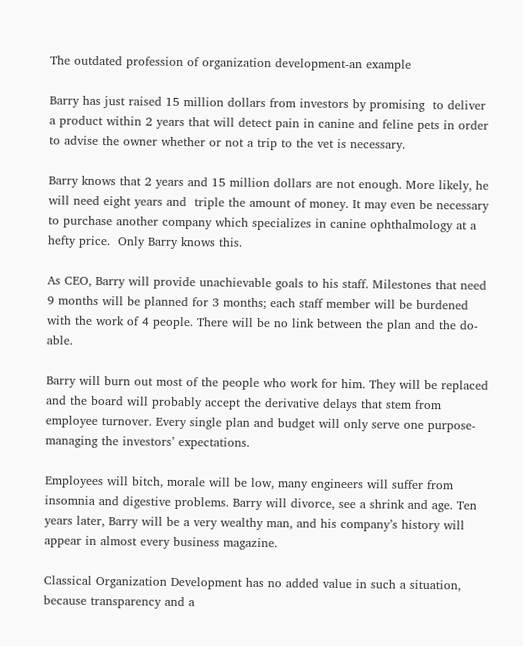The outdated profession of organization development-an example

Barry has just raised 15 million dollars from investors by promising  to deliver a product within 2 years that will detect pain in canine and feline pets in order to advise the owner whether or not a trip to the vet is necessary.

Barry knows that 2 years and 15 million dollars are not enough. More likely, he will need eight years and  triple the amount of money. It may even be necessary to purchase another company which specializes in canine ophthalmology at a hefty price.  Only Barry knows this.

As CEO, Barry will provide unachievable goals to his staff. Milestones that need 9 months will be planned for 3 months; each staff member will be burdened with the work of 4 people. There will be no link between the plan and the do-able.

Barry will burn out most of the people who work for him. They will be replaced and the board will probably accept the derivative delays that stem from employee turnover. Every single plan and budget will only serve one purpose-managing the investors’ expectations.

Employees will bitch, morale will be low, many engineers will suffer from insomnia and digestive problems. Barry will divorce, see a shrink and age. Ten years later, Barry will be a very wealthy man, and his company’s history will appear in almost every business magazine.

Classical Organization Development has no added value in such a situation, because transparency and a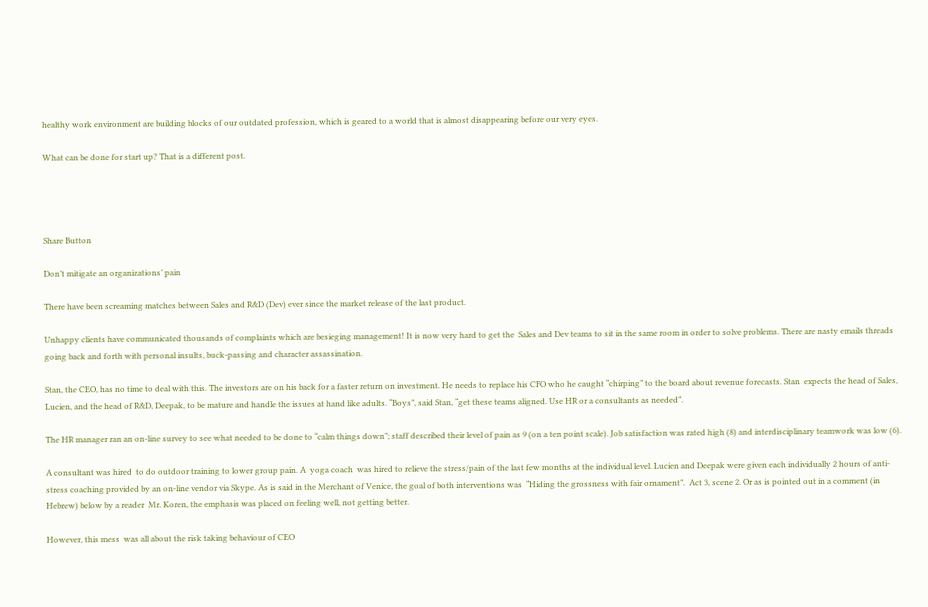healthy work environment are building blocks of our outdated profession, which is geared to a world that is almost disappearing before our very eyes.

What can be done for start up? That is a different post.




Share Button

Don’t mitigate an organizations’ pain

There have been screaming matches between Sales and R&D (Dev) ever since the market release of the last product.

Unhappy clients have communicated thousands of complaints which are besieging management! It is now very hard to get the  Sales and Dev teams to sit in the same room in order to solve problems. There are nasty emails threads going back and forth with personal insults, buck-passing and character assassination.

Stan, the CEO, has no time to deal with this. The investors are on his back for a faster return on investment. He needs to replace his CFO who he caught “chirping” to the board about revenue forecasts. Stan  expects the head of Sales, Lucien, and the head of R&D, Deepak, to be mature and handle the issues at hand like adults. “Boys”, said Stan, “get these teams aligned. Use HR or a consultants as needed”.

The HR manager ran an on-line survey to see what needed to be done to “calm things down”; staff described their level of pain as 9 (on a ten point scale). Job satisfaction was rated high (8) and interdisciplinary teamwork was low (6).

A consultant was hired  to do outdoor training to lower group pain. A  yoga coach  was hired to relieve the stress/pain of the last few months at the individual level. Lucien and Deepak were given each individually 2 hours of anti-stress coaching provided by an on-line vendor via Skype. As is said in the Merchant of Venice, the goal of both interventions was  “Hiding the grossness with fair ornament”.  Act 3, scene 2. Or as is pointed out in a comment (in Hebrew) below by a reader  Mr. Koren, the emphasis was placed on feeling well, not getting better.

However, this mess  was all about the risk taking behaviour of CEO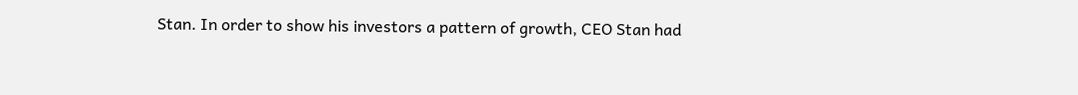Stan. In order to show his investors a pattern of growth, CEO Stan had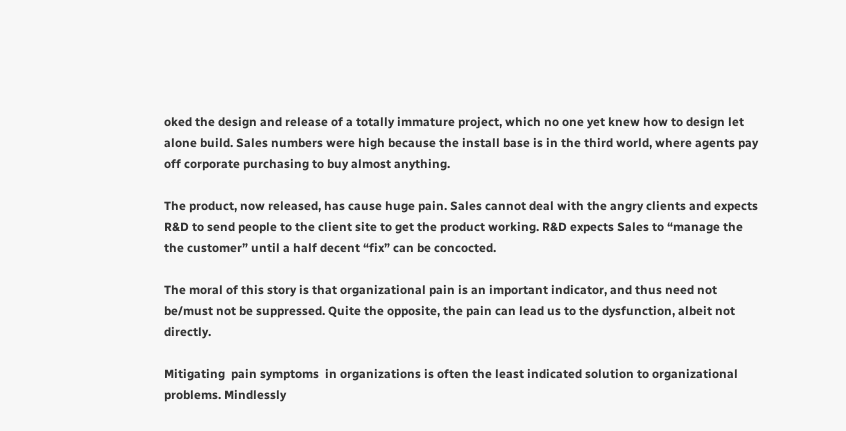oked the design and release of a totally immature project, which no one yet knew how to design let alone build. Sales numbers were high because the install base is in the third world, where agents pay off corporate purchasing to buy almost anything.

The product, now released, has cause huge pain. Sales cannot deal with the angry clients and expects R&D to send people to the client site to get the product working. R&D expects Sales to “manage the the customer” until a half decent “fix” can be concocted.

The moral of this story is that organizational pain is an important indicator, and thus need not be/must not be suppressed. Quite the opposite, the pain can lead us to the dysfunction, albeit not directly.

Mitigating  pain symptoms  in organizations is often the least indicated solution to organizational problems. Mindlessly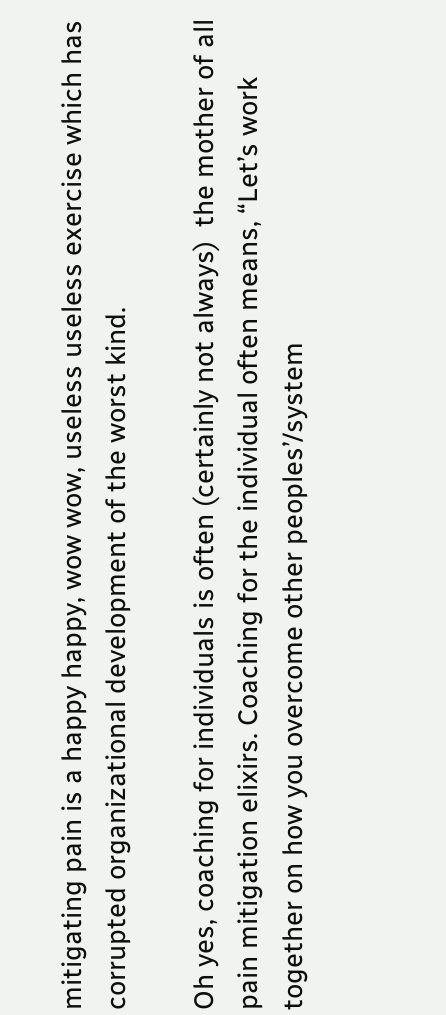mitigating pain is a happy happy, wow wow, useless useless exercise which has corrupted organizational development of the worst kind.

Oh yes, coaching for individuals is often (certainly not always)  the mother of all pain mitigation elixirs. Coaching for the individual often means, “Let’s work together on how you overcome other peoples’/system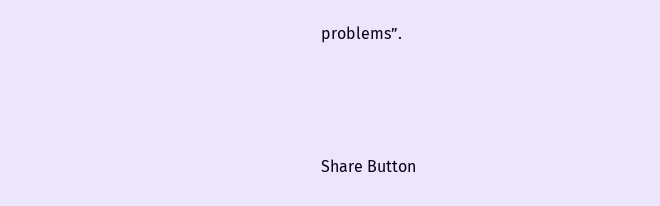problems”.





Share Button